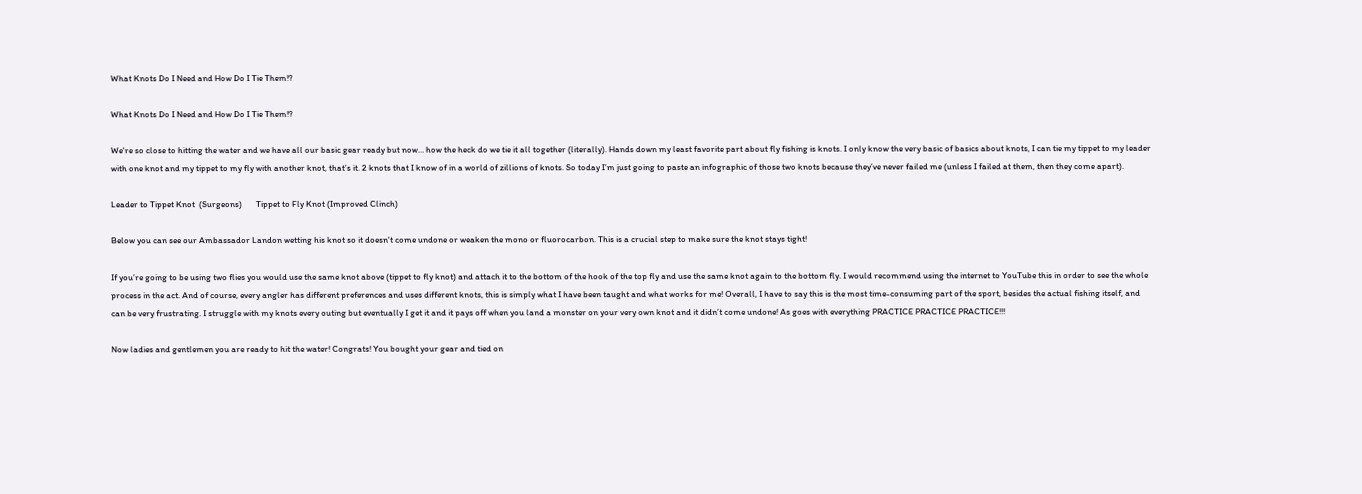What Knots Do I Need and How Do I Tie Them!?

What Knots Do I Need and How Do I Tie Them!?

We're so close to hitting the water and we have all our basic gear ready but now… how the heck do we tie it all together (literally). Hands down my least favorite part about fly fishing is knots. I only know the very basic of basics about knots, I can tie my tippet to my leader with one knot and my tippet to my fly with another knot, that’s it. 2 knots that I know of in a world of zillions of knots. So today I’m just going to paste an infographic of those two knots because they’ve never failed me (unless I failed at them, then they come apart).

Leader to Tippet Knot  (Surgeons)       Tippet to Fly Knot (Improved Clinch)

Below you can see our Ambassador Landon wetting his knot so it doesn't come undone or weaken the mono or fluorocarbon. This is a crucial step to make sure the knot stays tight!

If you’re going to be using two flies you would use the same knot above (tippet to fly knot) and attach it to the bottom of the hook of the top fly and use the same knot again to the bottom fly. I would recommend using the internet to YouTube this in order to see the whole process in the act. And of course, every angler has different preferences and uses different knots, this is simply what I have been taught and what works for me! Overall, I have to say this is the most time-consuming part of the sport, besides the actual fishing itself, and can be very frustrating. I struggle with my knots every outing but eventually I get it and it pays off when you land a monster on your very own knot and it didn’t come undone! As goes with everything PRACTICE PRACTICE PRACTICE!!!

Now ladies and gentlemen you are ready to hit the water! Congrats! You bought your gear and tied on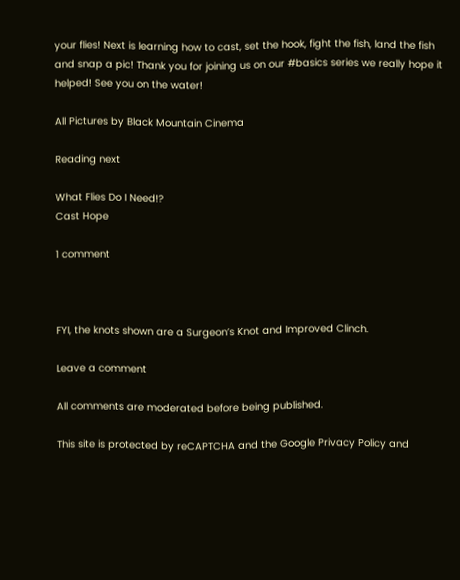your flies! Next is learning how to cast, set the hook, fight the fish, land the fish and snap a pic! Thank you for joining us on our #basics series we really hope it helped! See you on the water!

All Pictures by Black Mountain Cinema

Reading next

What Flies Do I Need!?
Cast Hope

1 comment



FYI, the knots shown are a Surgeon’s Knot and Improved Clinch.

Leave a comment

All comments are moderated before being published.

This site is protected by reCAPTCHA and the Google Privacy Policy and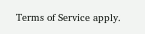Terms of Service apply.